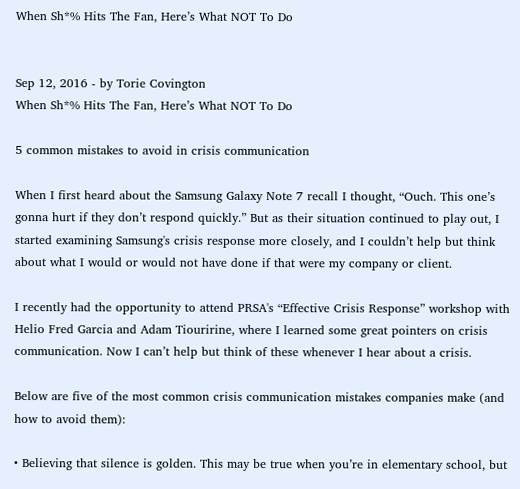When Sh*% Hits The Fan, Here’s What NOT To Do


Sep 12, 2016 - by Torie Covington
When Sh*% Hits The Fan, Here’s What NOT To Do

5 common mistakes to avoid in crisis communication

When I first heard about the Samsung Galaxy Note 7 recall I thought, “Ouch. This one’s gonna hurt if they don’t respond quickly.” But as their situation continued to play out, I started examining Samsung's crisis response more closely, and I couldn’t help but think about what I would or would not have done if that were my company or client.

I recently had the opportunity to attend PRSA's “Effective Crisis Response” workshop with Helio Fred Garcia and Adam Tiouririne, where I learned some great pointers on crisis communication. Now I can’t help but think of these whenever I hear about a crisis.

Below are five of the most common crisis communication mistakes companies make (and how to avoid them):

• Believing that silence is golden. This may be true when you’re in elementary school, but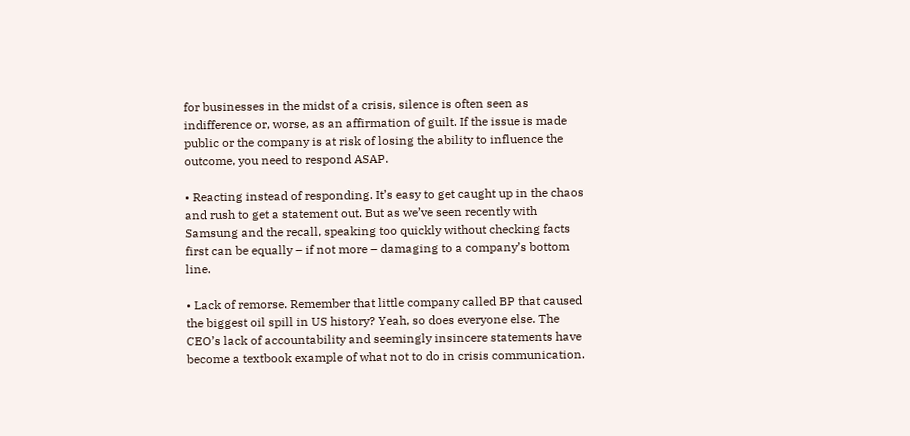for businesses in the midst of a crisis, silence is often seen as indifference or, worse, as an affirmation of guilt. If the issue is made public or the company is at risk of losing the ability to influence the outcome, you need to respond ASAP.

• Reacting instead of responding. It’s easy to get caught up in the chaos and rush to get a statement out. But as we’ve seen recently with Samsung and the recall, speaking too quickly without checking facts first can be equally – if not more – damaging to a company’s bottom line.

• Lack of remorse. Remember that little company called BP that caused the biggest oil spill in US history? Yeah, so does everyone else. The CEO’s lack of accountability and seemingly insincere statements have become a textbook example of what not to do in crisis communication.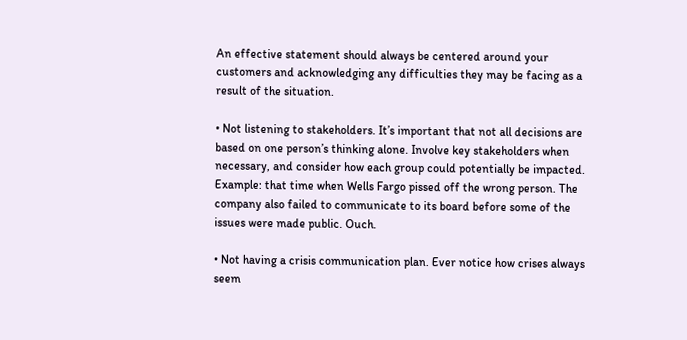An effective statement should always be centered around your customers and acknowledging any difficulties they may be facing as a result of the situation.

• Not listening to stakeholders. It’s important that not all decisions are based on one person’s thinking alone. Involve key stakeholders when necessary, and consider how each group could potentially be impacted. Example: that time when Wells Fargo pissed off the wrong person. The company also failed to communicate to its board before some of the issues were made public. Ouch.

• Not having a crisis communication plan. Ever notice how crises always seem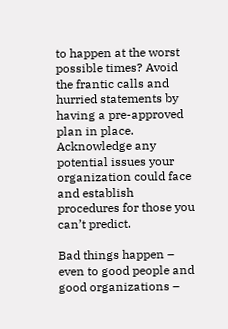to happen at the worst possible times? Avoid the frantic calls and hurried statements by having a pre-approved plan in place. Acknowledge any potential issues your organization could face and establish procedures for those you can’t predict.

Bad things happen – even to good people and good organizations –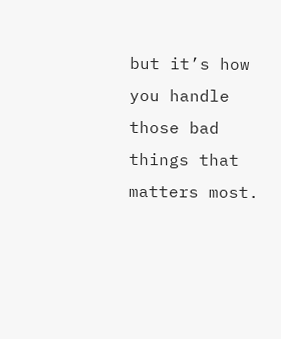but it’s how you handle those bad things that matters most.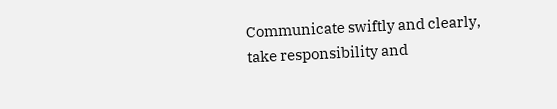Communicate swiftly and clearly, take responsibility and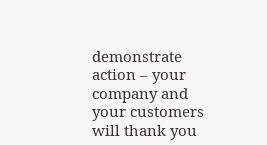demonstrate action – your company and your customers will thank you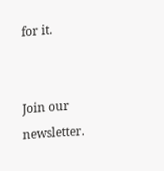for it.


Join our newsletter.